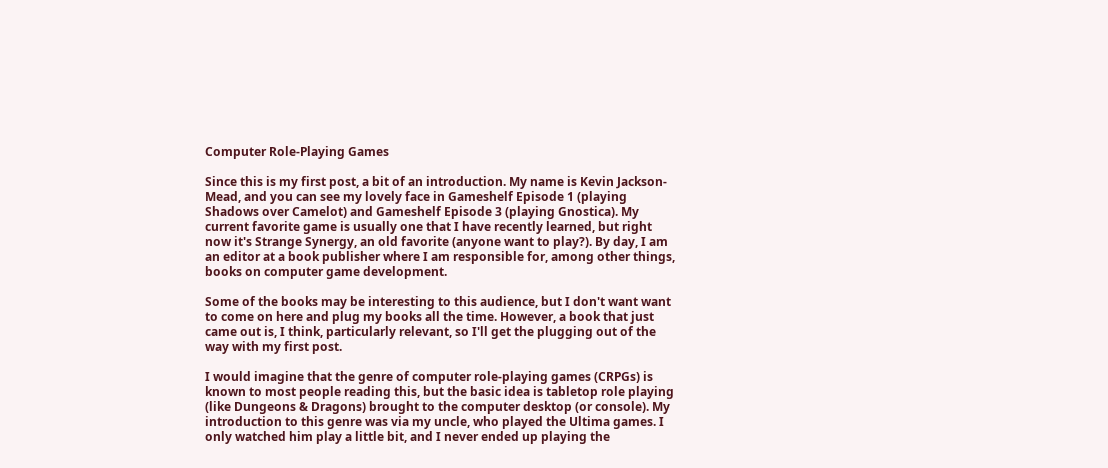Computer Role-Playing Games

Since this is my first post, a bit of an introduction. My name is Kevin Jackson-Mead, and you can see my lovely face in Gameshelf Episode 1 (playing Shadows over Camelot) and Gameshelf Episode 3 (playing Gnostica). My current favorite game is usually one that I have recently learned, but right now it's Strange Synergy, an old favorite (anyone want to play?). By day, I am an editor at a book publisher where I am responsible for, among other things, books on computer game development.

Some of the books may be interesting to this audience, but I don't want want to come on here and plug my books all the time. However, a book that just came out is, I think, particularly relevant, so I'll get the plugging out of the way with my first post.

I would imagine that the genre of computer role-playing games (CRPGs) is known to most people reading this, but the basic idea is tabletop role playing (like Dungeons & Dragons) brought to the computer desktop (or console). My introduction to this genre was via my uncle, who played the Ultima games. I only watched him play a little bit, and I never ended up playing the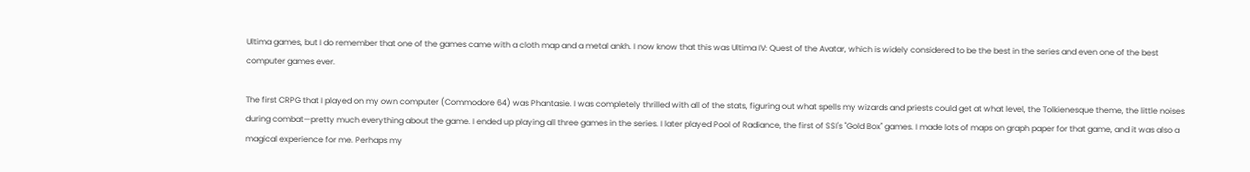Ultima games, but I do remember that one of the games came with a cloth map and a metal ankh. I now know that this was Ultima IV: Quest of the Avatar, which is widely considered to be the best in the series and even one of the best computer games ever.

The first CRPG that I played on my own computer (Commodore 64) was Phantasie. I was completely thrilled with all of the stats, figuring out what spells my wizards and priests could get at what level, the Tolkienesque theme, the little noises during combat—pretty much everything about the game. I ended up playing all three games in the series. I later played Pool of Radiance, the first of SSI's "Gold Box" games. I made lots of maps on graph paper for that game, and it was also a magical experience for me. Perhaps my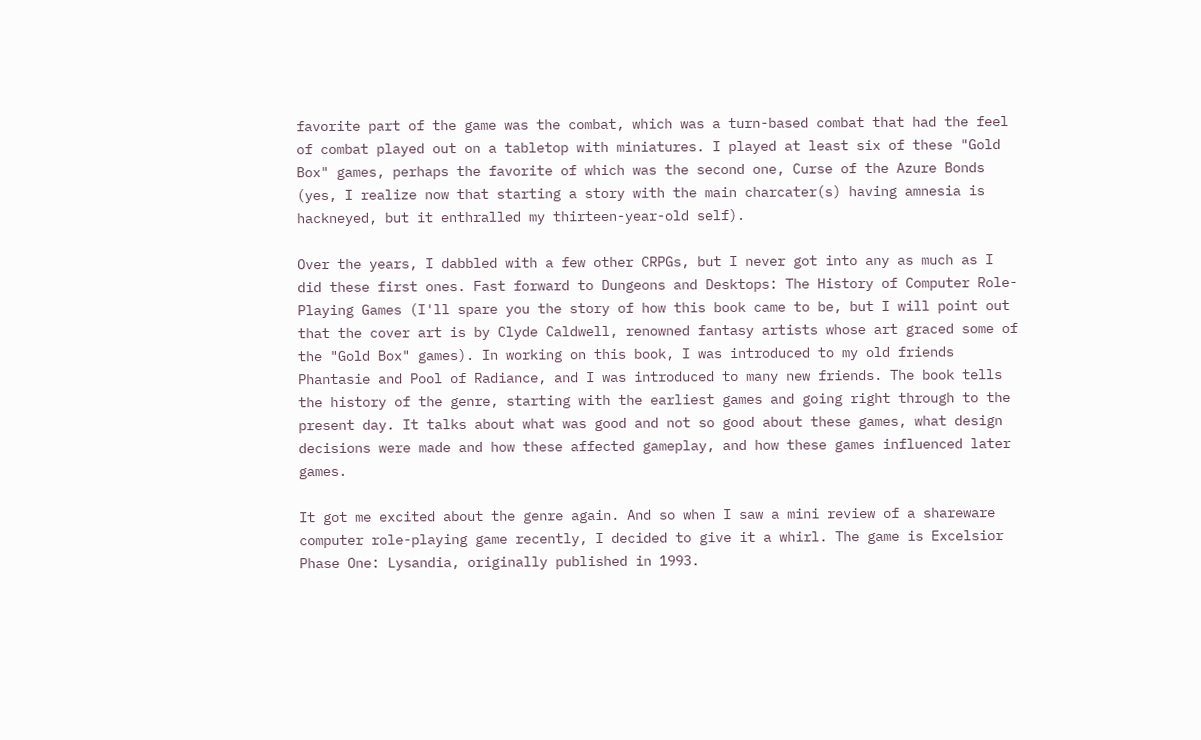favorite part of the game was the combat, which was a turn-based combat that had the feel of combat played out on a tabletop with miniatures. I played at least six of these "Gold Box" games, perhaps the favorite of which was the second one, Curse of the Azure Bonds (yes, I realize now that starting a story with the main charcater(s) having amnesia is hackneyed, but it enthralled my thirteen-year-old self).

Over the years, I dabbled with a few other CRPGs, but I never got into any as much as I did these first ones. Fast forward to Dungeons and Desktops: The History of Computer Role-Playing Games (I'll spare you the story of how this book came to be, but I will point out that the cover art is by Clyde Caldwell, renowned fantasy artists whose art graced some of the "Gold Box" games). In working on this book, I was introduced to my old friends Phantasie and Pool of Radiance, and I was introduced to many new friends. The book tells the history of the genre, starting with the earliest games and going right through to the present day. It talks about what was good and not so good about these games, what design decisions were made and how these affected gameplay, and how these games influenced later games.

It got me excited about the genre again. And so when I saw a mini review of a shareware computer role-playing game recently, I decided to give it a whirl. The game is Excelsior Phase One: Lysandia, originally published in 1993.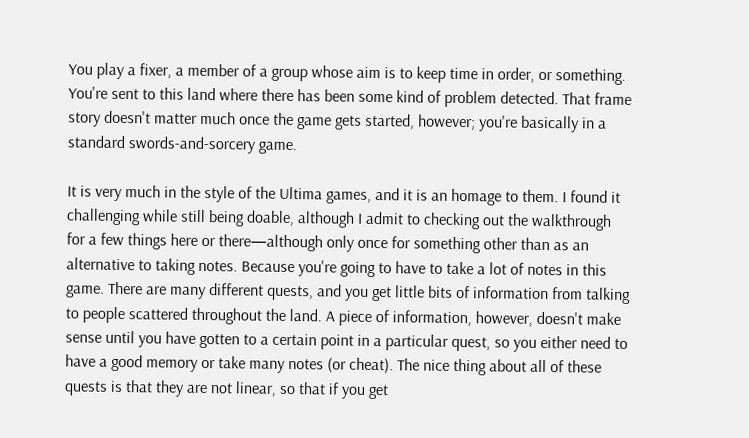You play a fixer, a member of a group whose aim is to keep time in order, or something. You're sent to this land where there has been some kind of problem detected. That frame story doesn't matter much once the game gets started, however; you're basically in a standard swords-and-sorcery game.

It is very much in the style of the Ultima games, and it is an homage to them. I found it challenging while still being doable, although I admit to checking out the walkthrough for a few things here or there—although only once for something other than as an alternative to taking notes. Because you're going to have to take a lot of notes in this game. There are many different quests, and you get little bits of information from talking to people scattered throughout the land. A piece of information, however, doesn't make sense until you have gotten to a certain point in a particular quest, so you either need to have a good memory or take many notes (or cheat). The nice thing about all of these quests is that they are not linear, so that if you get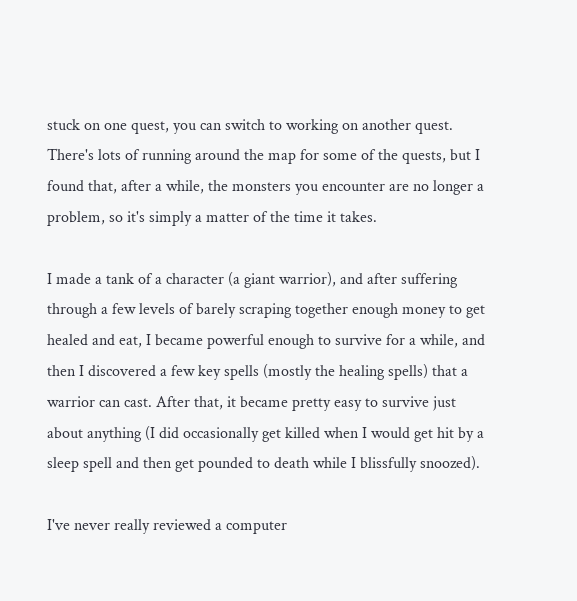stuck on one quest, you can switch to working on another quest. There's lots of running around the map for some of the quests, but I found that, after a while, the monsters you encounter are no longer a problem, so it's simply a matter of the time it takes.

I made a tank of a character (a giant warrior), and after suffering through a few levels of barely scraping together enough money to get healed and eat, I became powerful enough to survive for a while, and then I discovered a few key spells (mostly the healing spells) that a warrior can cast. After that, it became pretty easy to survive just about anything (I did occasionally get killed when I would get hit by a sleep spell and then get pounded to death while I blissfully snoozed).

I've never really reviewed a computer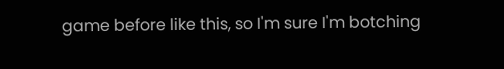game before like this, so I'm sure I'm botching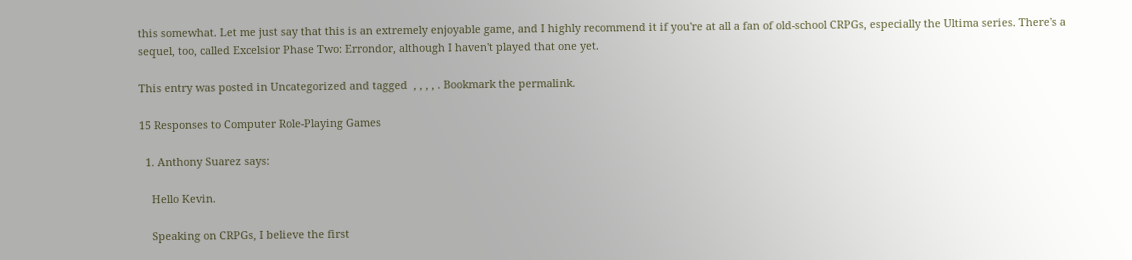this somewhat. Let me just say that this is an extremely enjoyable game, and I highly recommend it if you're at all a fan of old-school CRPGs, especially the Ultima series. There's a sequel, too, called Excelsior Phase Two: Errondor, although I haven't played that one yet.

This entry was posted in Uncategorized and tagged  , , , , . Bookmark the permalink.

15 Responses to Computer Role-Playing Games

  1. Anthony Suarez says:

    Hello Kevin.

    Speaking on CRPGs, I believe the first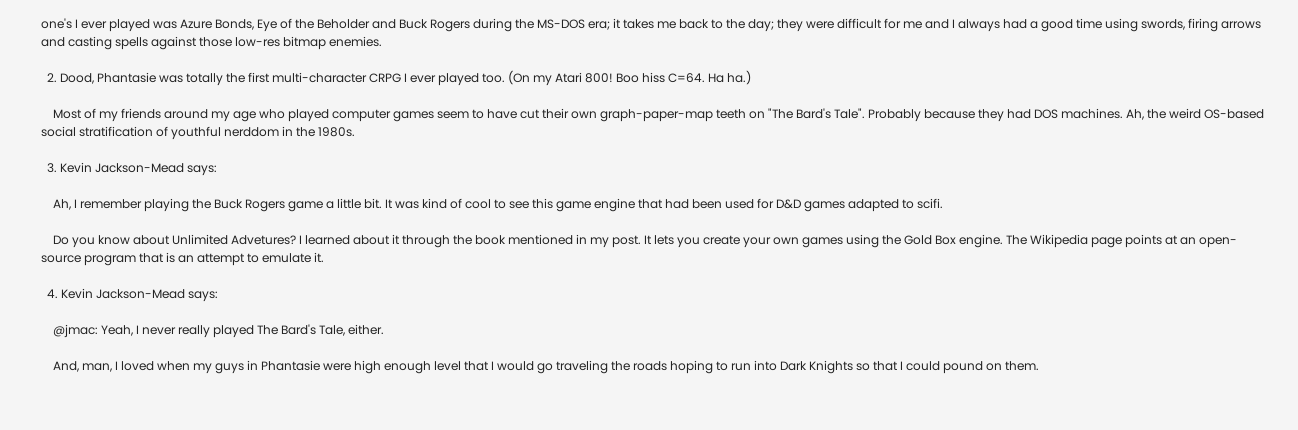one's I ever played was Azure Bonds, Eye of the Beholder and Buck Rogers during the MS-DOS era; it takes me back to the day; they were difficult for me and I always had a good time using swords, firing arrows and casting spells against those low-res bitmap enemies.

  2. Dood, Phantasie was totally the first multi-character CRPG I ever played too. (On my Atari 800! Boo hiss C=64. Ha ha.)

    Most of my friends around my age who played computer games seem to have cut their own graph-paper-map teeth on "The Bard's Tale". Probably because they had DOS machines. Ah, the weird OS-based social stratification of youthful nerddom in the 1980s.

  3. Kevin Jackson-Mead says:

    Ah, I remember playing the Buck Rogers game a little bit. It was kind of cool to see this game engine that had been used for D&D games adapted to scifi.

    Do you know about Unlimited Advetures? I learned about it through the book mentioned in my post. It lets you create your own games using the Gold Box engine. The Wikipedia page points at an open-source program that is an attempt to emulate it.

  4. Kevin Jackson-Mead says:

    @jmac: Yeah, I never really played The Bard's Tale, either.

    And, man, I loved when my guys in Phantasie were high enough level that I would go traveling the roads hoping to run into Dark Knights so that I could pound on them.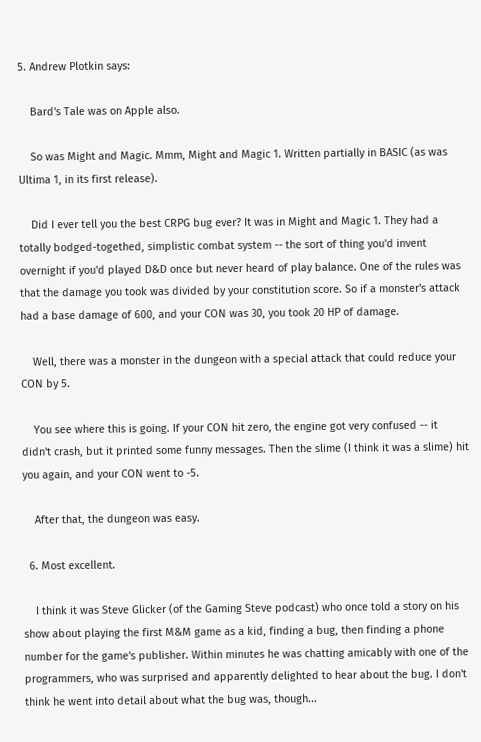5. Andrew Plotkin says:

    Bard's Tale was on Apple also.

    So was Might and Magic. Mmm, Might and Magic 1. Written partially in BASIC (as was Ultima 1, in its first release).

    Did I ever tell you the best CRPG bug ever? It was in Might and Magic 1. They had a totally bodged-togethed, simplistic combat system -- the sort of thing you'd invent overnight if you'd played D&D once but never heard of play balance. One of the rules was that the damage you took was divided by your constitution score. So if a monster's attack had a base damage of 600, and your CON was 30, you took 20 HP of damage.

    Well, there was a monster in the dungeon with a special attack that could reduce your CON by 5.

    You see where this is going. If your CON hit zero, the engine got very confused -- it didn't crash, but it printed some funny messages. Then the slime (I think it was a slime) hit you again, and your CON went to -5.

    After that, the dungeon was easy.

  6. Most excellent.

    I think it was Steve Glicker (of the Gaming Steve podcast) who once told a story on his show about playing the first M&M game as a kid, finding a bug, then finding a phone number for the game's publisher. Within minutes he was chatting amicably with one of the programmers, who was surprised and apparently delighted to hear about the bug. I don't think he went into detail about what the bug was, though...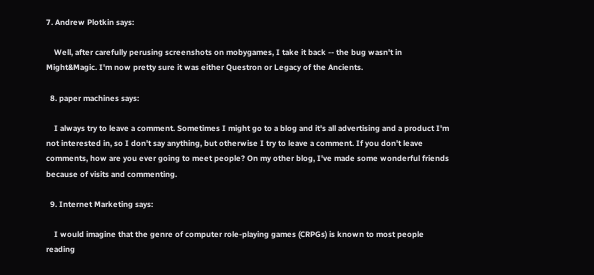7. Andrew Plotkin says:

    Well, after carefully perusing screenshots on mobygames, I take it back -- the bug wasn't in Might&Magic. I'm now pretty sure it was either Questron or Legacy of the Ancients.

  8. paper machines says:

    I always try to leave a comment. Sometimes I might go to a blog and it's all advertising and a product I'm not interested in, so I don't say anything, but otherwise I try to leave a comment. If you don't leave comments, how are you ever going to meet people? On my other blog, I've made some wonderful friends because of visits and commenting.

  9. Internet Marketing says:

    I would imagine that the genre of computer role-playing games (CRPGs) is known to most people reading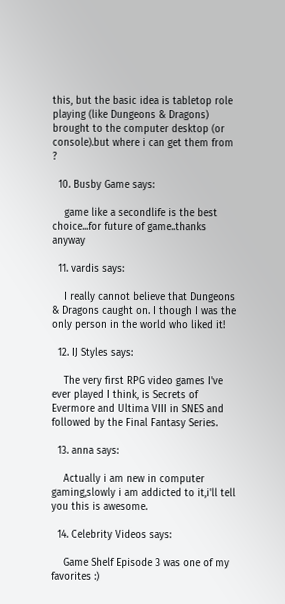this, but the basic idea is tabletop role playing (like Dungeons & Dragons) brought to the computer desktop (or console).but where i can get them from ?

  10. Busby Game says:

    game like a secondlife is the best choice...for future of game..thanks anyway

  11. vardis says:

    I really cannot believe that Dungeons & Dragons caught on. I though I was the only person in the world who liked it!

  12. IJ Styles says:

    The very first RPG video games I've ever played I think, is Secrets of Evermore and Ultima VIII in SNES and followed by the Final Fantasy Series.

  13. anna says:

    Actually i am new in computer gaming,slowly i am addicted to it,i'll tell you this is awesome.

  14. Celebrity Videos says:

    Game Shelf Episode 3 was one of my favorites :)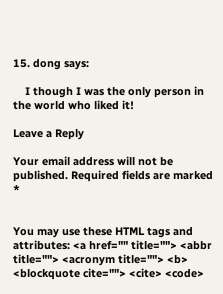15. dong says:

    I though I was the only person in the world who liked it!

Leave a Reply

Your email address will not be published. Required fields are marked *


You may use these HTML tags and attributes: <a href="" title=""> <abbr title=""> <acronym title=""> <b> <blockquote cite=""> <cite> <code>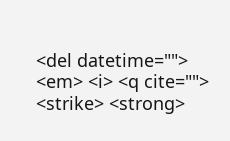<del datetime=""> <em> <i> <q cite=""> <strike> <strong>